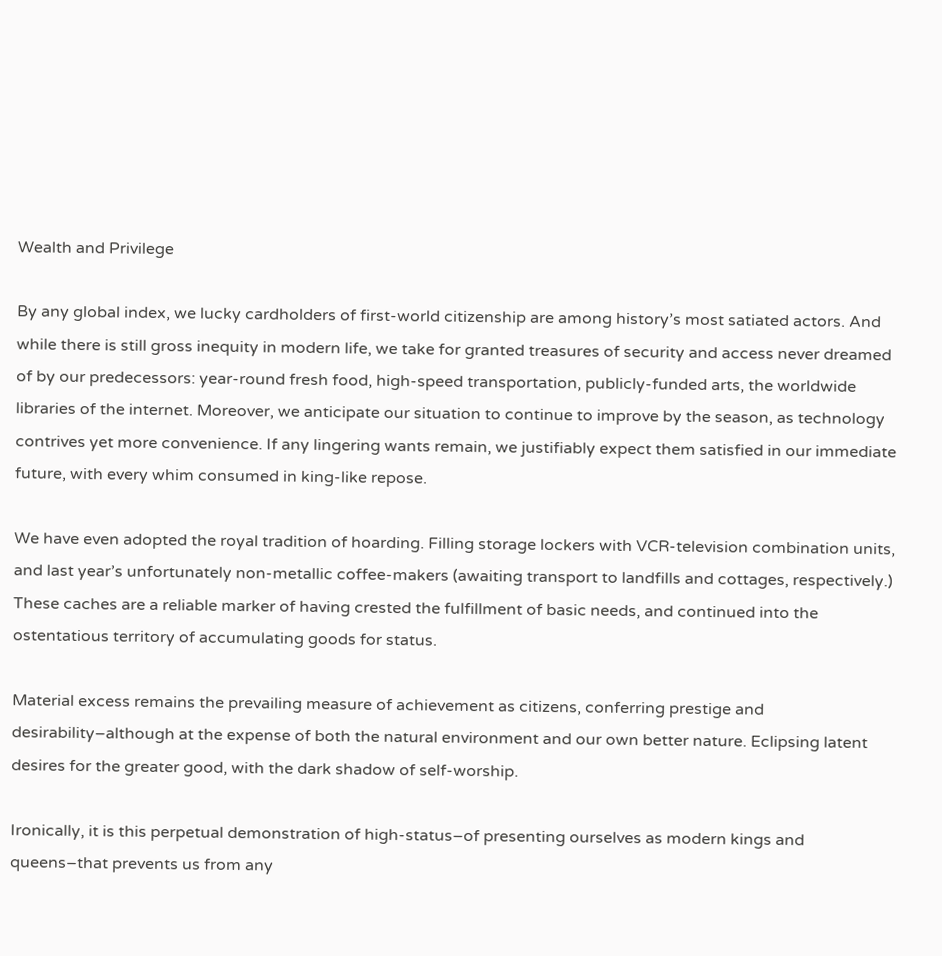Wealth and Privilege

By any global index, we lucky cardholders of first-world citizenship are among history’s most satiated actors. And while there is still gross inequity in modern life, we take for granted treasures of security and access never dreamed of by our predecessors: year-round fresh food, high-speed transportation, publicly-funded arts, the worldwide libraries of the internet. Moreover, we anticipate our situation to continue to improve by the season, as technology contrives yet more convenience. If any lingering wants remain, we justifiably expect them satisfied in our immediate future, with every whim consumed in king-like repose.

We have even adopted the royal tradition of hoarding. Filling storage lockers with VCR-television combination units, and last year’s unfortunately non-metallic coffee-makers (awaiting transport to landfills and cottages, respectively.) These caches are a reliable marker of having crested the fulfillment of basic needs, and continued into the ostentatious territory of accumulating goods for status.

Material excess remains the prevailing measure of achievement as citizens, conferring prestige and desirability–although at the expense of both the natural environment and our own better nature. Eclipsing latent desires for the greater good, with the dark shadow of self-worship.

Ironically, it is this perpetual demonstration of high-status–of presenting ourselves as modern kings and queens–that prevents us from any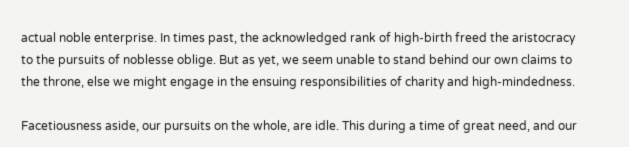actual noble enterprise. In times past, the acknowledged rank of high-birth freed the aristocracy to the pursuits of noblesse oblige. But as yet, we seem unable to stand behind our own claims to the throne, else we might engage in the ensuing responsibilities of charity and high-mindedness.

Facetiousness aside, our pursuits on the whole, are idle. This during a time of great need, and our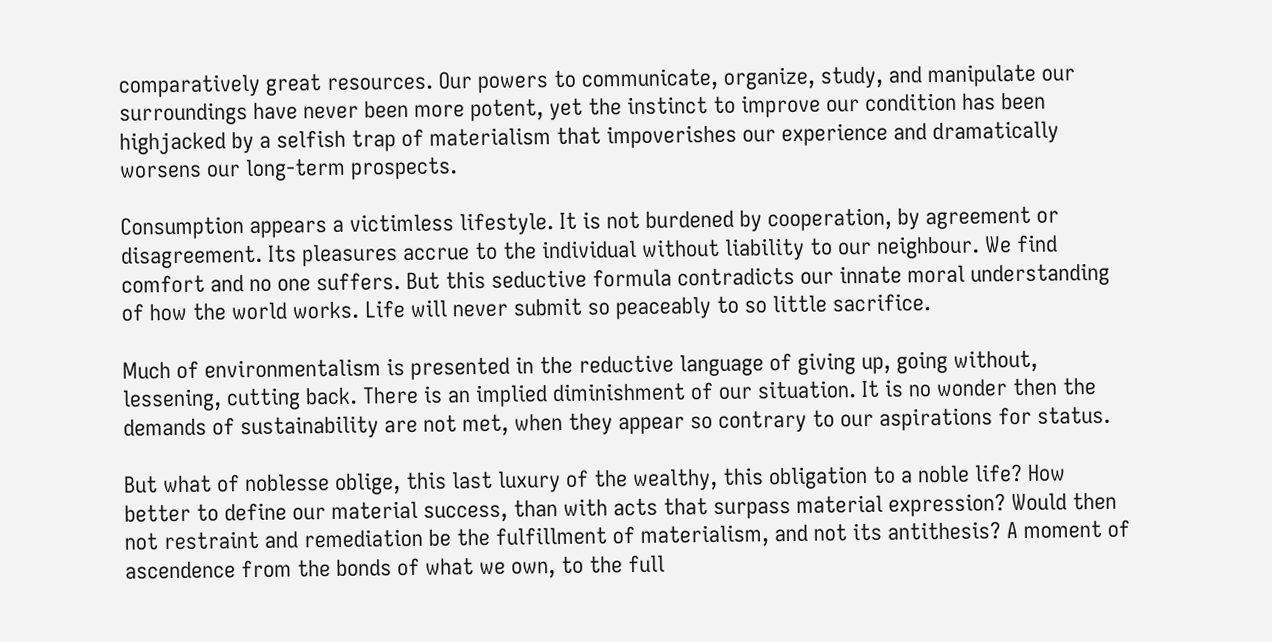comparatively great resources. Our powers to communicate, organize, study, and manipulate our surroundings have never been more potent, yet the instinct to improve our condition has been highjacked by a selfish trap of materialism that impoverishes our experience and dramatically worsens our long-term prospects.

Consumption appears a victimless lifestyle. It is not burdened by cooperation, by agreement or disagreement. Its pleasures accrue to the individual without liability to our neighbour. We find comfort and no one suffers. But this seductive formula contradicts our innate moral understanding of how the world works. Life will never submit so peaceably to so little sacrifice.

Much of environmentalism is presented in the reductive language of giving up, going without, lessening, cutting back. There is an implied diminishment of our situation. It is no wonder then the demands of sustainability are not met, when they appear so contrary to our aspirations for status.

But what of noblesse oblige, this last luxury of the wealthy, this obligation to a noble life? How better to define our material success, than with acts that surpass material expression? Would then not restraint and remediation be the fulfillment of materialism, and not its antithesis? A moment of ascendence from the bonds of what we own, to the full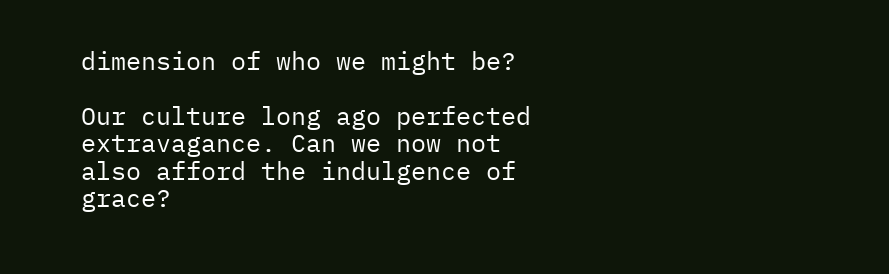dimension of who we might be?

Our culture long ago perfected extravagance. Can we now not also afford the indulgence of grace?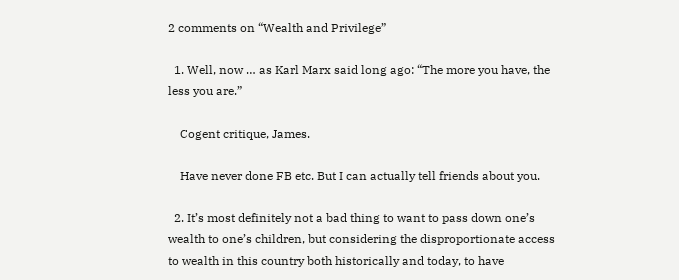2 comments on “Wealth and Privilege”

  1. Well, now … as Karl Marx said long ago: “The more you have, the less you are.”

    Cogent critique, James.

    Have never done FB etc. But I can actually tell friends about you.

  2. It’s most definitely not a bad thing to want to pass down one’s wealth to one’s children, but considering the disproportionate access to wealth in this country both historically and today, to have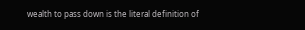wealth to pass down is the literal definition of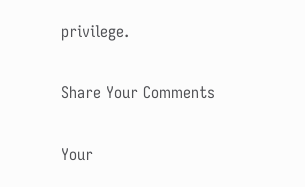privilege.

Share Your Comments

Your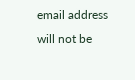email address will not be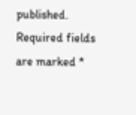published. Required fields are marked *